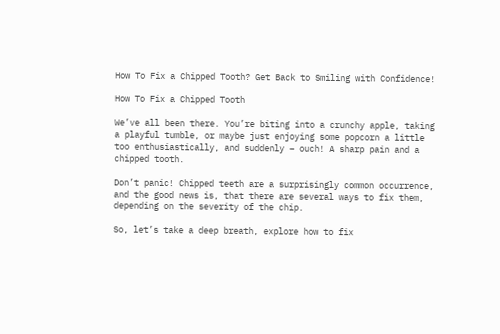How To Fix a Chipped Tooth? Get Back to Smiling with Confidence!

How To Fix a Chipped Tooth

We’ve all been there. You’re biting into a crunchy apple, taking a playful tumble, or maybe just enjoying some popcorn a little too enthusiastically, and suddenly – ouch! A sharp pain and a chipped tooth.

Don’t panic! Chipped teeth are a surprisingly common occurrence, and the good news is, that there are several ways to fix them, depending on the severity of the chip.

So, let’s take a deep breath, explore how to fix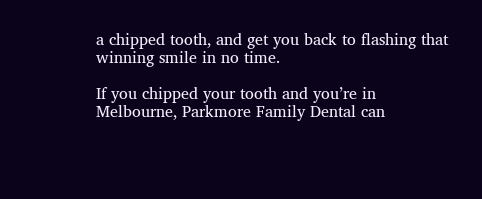a chipped tooth, and get you back to flashing that winning smile in no time.

If you chipped your tooth and you’re in Melbourne, Parkmore Family Dental can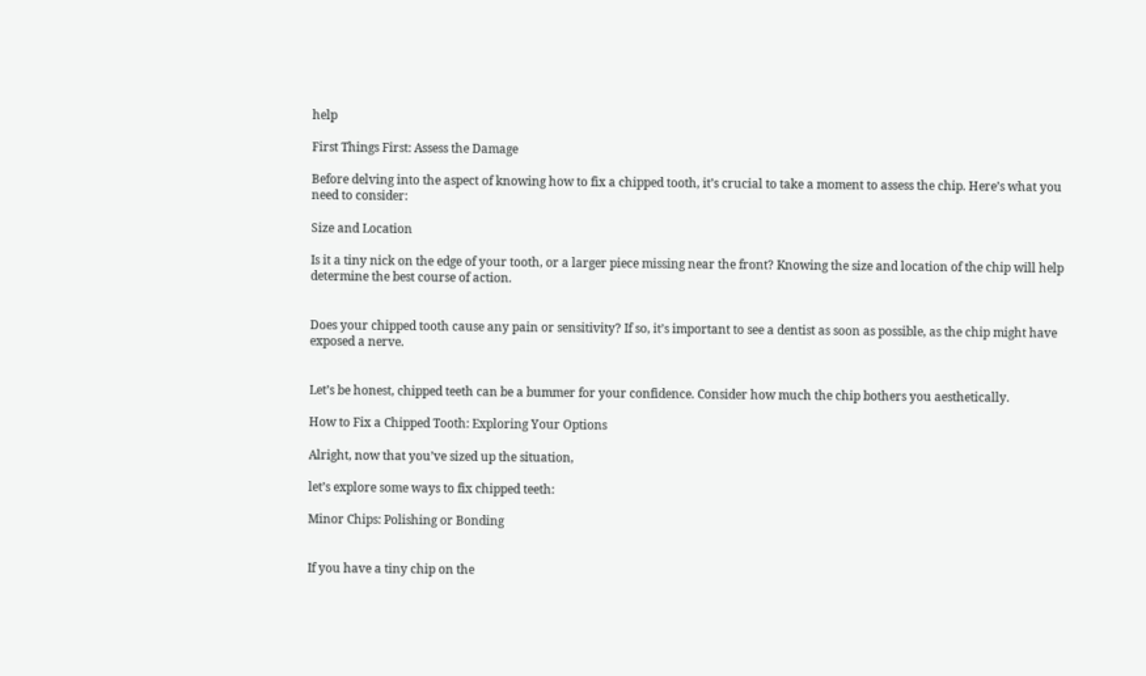help

First Things First: Assess the Damage

Before delving into the aspect of knowing how to fix a chipped tooth, it’s crucial to take a moment to assess the chip. Here’s what you need to consider:

Size and Location

Is it a tiny nick on the edge of your tooth, or a larger piece missing near the front? Knowing the size and location of the chip will help determine the best course of action.


Does your chipped tooth cause any pain or sensitivity? If so, it’s important to see a dentist as soon as possible, as the chip might have exposed a nerve.


Let’s be honest, chipped teeth can be a bummer for your confidence. Consider how much the chip bothers you aesthetically.

How to Fix a Chipped Tooth: Exploring Your Options

Alright, now that you’ve sized up the situation,

let’s explore some ways to fix chipped teeth:

Minor Chips: Polishing or Bonding


If you have a tiny chip on the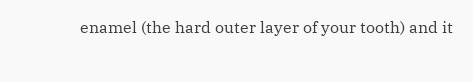enamel (the hard outer layer of your tooth) and it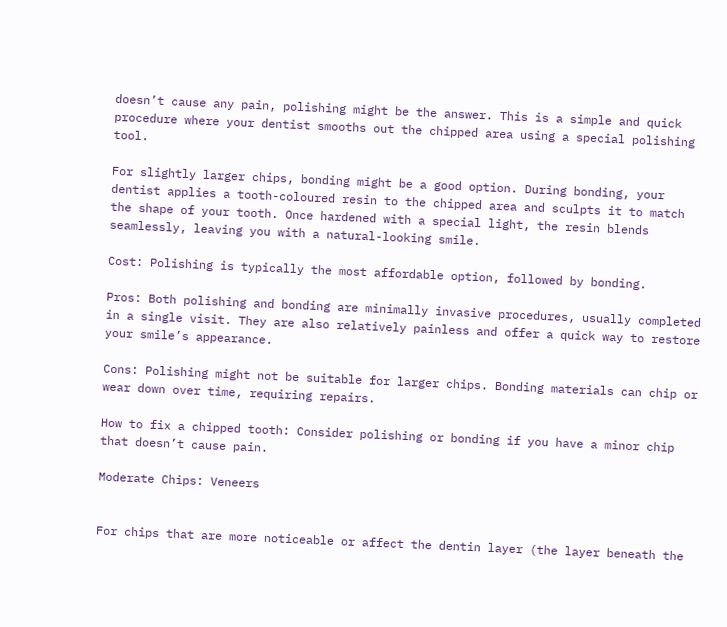doesn’t cause any pain, polishing might be the answer. This is a simple and quick procedure where your dentist smooths out the chipped area using a special polishing tool.

For slightly larger chips, bonding might be a good option. During bonding, your dentist applies a tooth-coloured resin to the chipped area and sculpts it to match the shape of your tooth. Once hardened with a special light, the resin blends seamlessly, leaving you with a natural-looking smile.

Cost: Polishing is typically the most affordable option, followed by bonding.

Pros: Both polishing and bonding are minimally invasive procedures, usually completed in a single visit. They are also relatively painless and offer a quick way to restore your smile’s appearance.

Cons: Polishing might not be suitable for larger chips. Bonding materials can chip or wear down over time, requiring repairs.

How to fix a chipped tooth: Consider polishing or bonding if you have a minor chip that doesn’t cause pain.

Moderate Chips: Veneers


For chips that are more noticeable or affect the dentin layer (the layer beneath the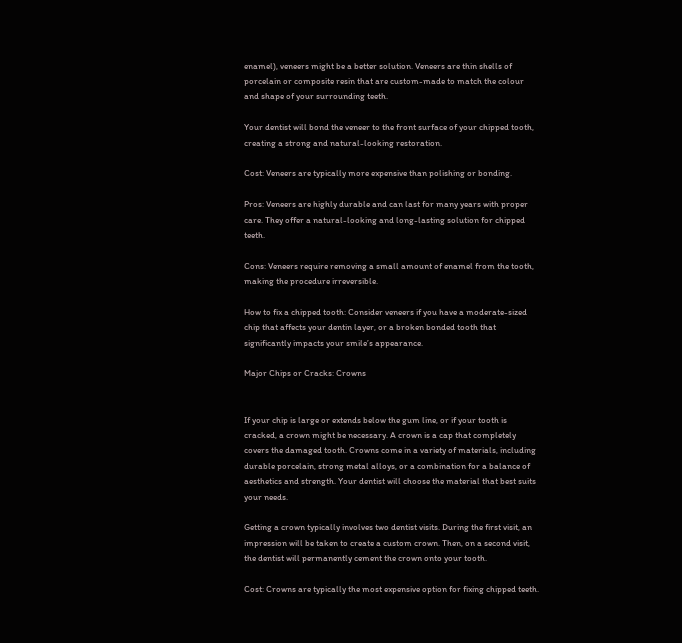enamel), veneers might be a better solution. Veneers are thin shells of porcelain or composite resin that are custom-made to match the colour and shape of your surrounding teeth.

Your dentist will bond the veneer to the front surface of your chipped tooth, creating a strong and natural-looking restoration.

Cost: Veneers are typically more expensive than polishing or bonding.

Pros: Veneers are highly durable and can last for many years with proper care. They offer a natural-looking and long-lasting solution for chipped teeth.

Cons: Veneers require removing a small amount of enamel from the tooth, making the procedure irreversible.

How to fix a chipped tooth: Consider veneers if you have a moderate-sized chip that affects your dentin layer, or a broken bonded tooth that significantly impacts your smile’s appearance.

Major Chips or Cracks: Crowns


If your chip is large or extends below the gum line, or if your tooth is cracked, a crown might be necessary. A crown is a cap that completely covers the damaged tooth. Crowns come in a variety of materials, including durable porcelain, strong metal alloys, or a combination for a balance of aesthetics and strength. Your dentist will choose the material that best suits your needs.

Getting a crown typically involves two dentist visits. During the first visit, an impression will be taken to create a custom crown. Then, on a second visit, the dentist will permanently cement the crown onto your tooth.

Cost: Crowns are typically the most expensive option for fixing chipped teeth.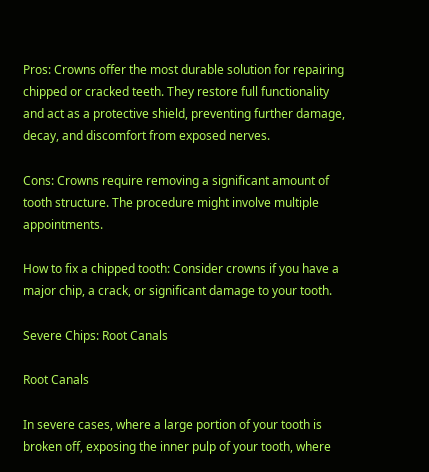Pros: Crowns offer the most durable solution for repairing chipped or cracked teeth. They restore full functionality and act as a protective shield, preventing further damage, decay, and discomfort from exposed nerves.

Cons: Crowns require removing a significant amount of tooth structure. The procedure might involve multiple appointments.

How to fix a chipped tooth: Consider crowns if you have a major chip, a crack, or significant damage to your tooth.

Severe Chips: Root Canals

Root Canals

In severe cases, where a large portion of your tooth is broken off, exposing the inner pulp of your tooth, where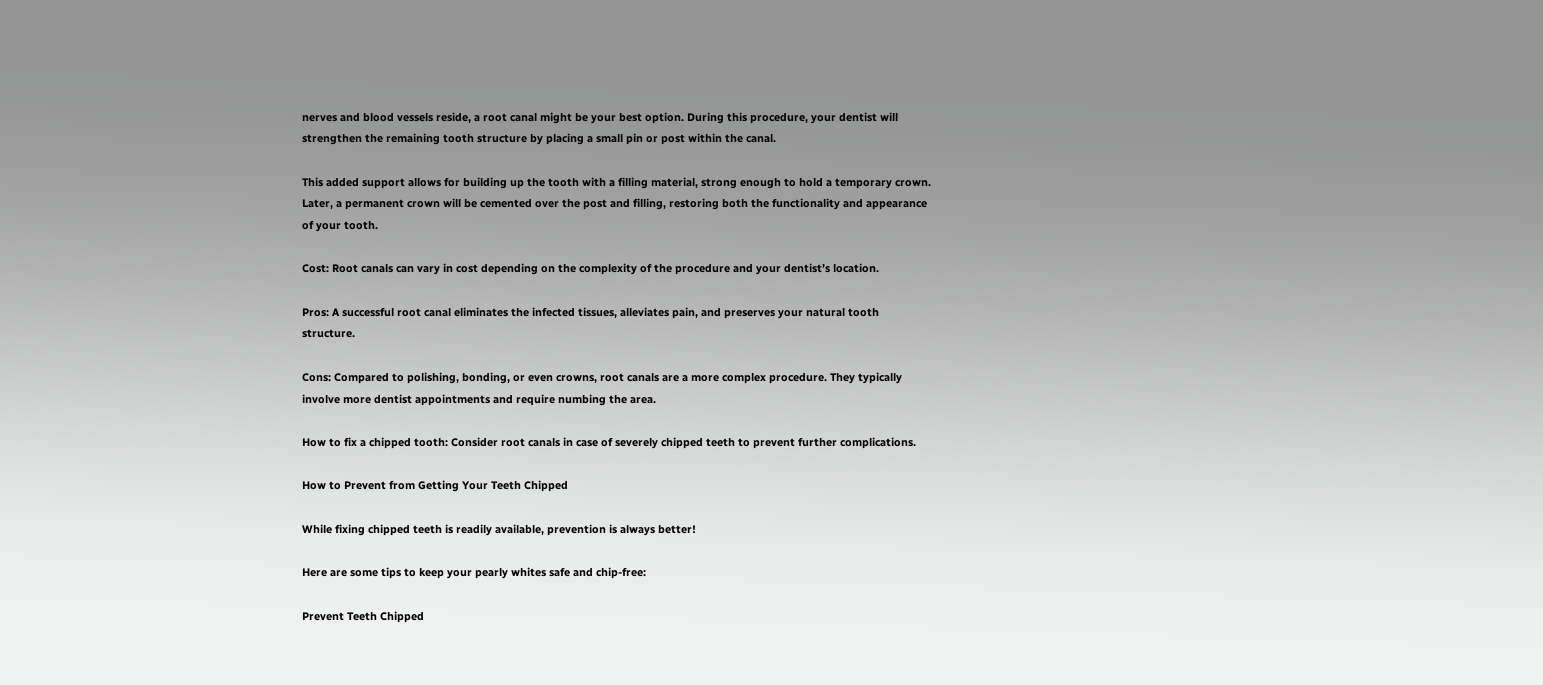nerves and blood vessels reside, a root canal might be your best option. During this procedure, your dentist will strengthen the remaining tooth structure by placing a small pin or post within the canal.

This added support allows for building up the tooth with a filling material, strong enough to hold a temporary crown. Later, a permanent crown will be cemented over the post and filling, restoring both the functionality and appearance of your tooth.

Cost: Root canals can vary in cost depending on the complexity of the procedure and your dentist’s location.

Pros: A successful root canal eliminates the infected tissues, alleviates pain, and preserves your natural tooth structure.

Cons: Compared to polishing, bonding, or even crowns, root canals are a more complex procedure. They typically involve more dentist appointments and require numbing the area.

How to fix a chipped tooth: Consider root canals in case of severely chipped teeth to prevent further complications.

How to Prevent from Getting Your Teeth Chipped

While fixing chipped teeth is readily available, prevention is always better!

Here are some tips to keep your pearly whites safe and chip-free:

Prevent Teeth Chipped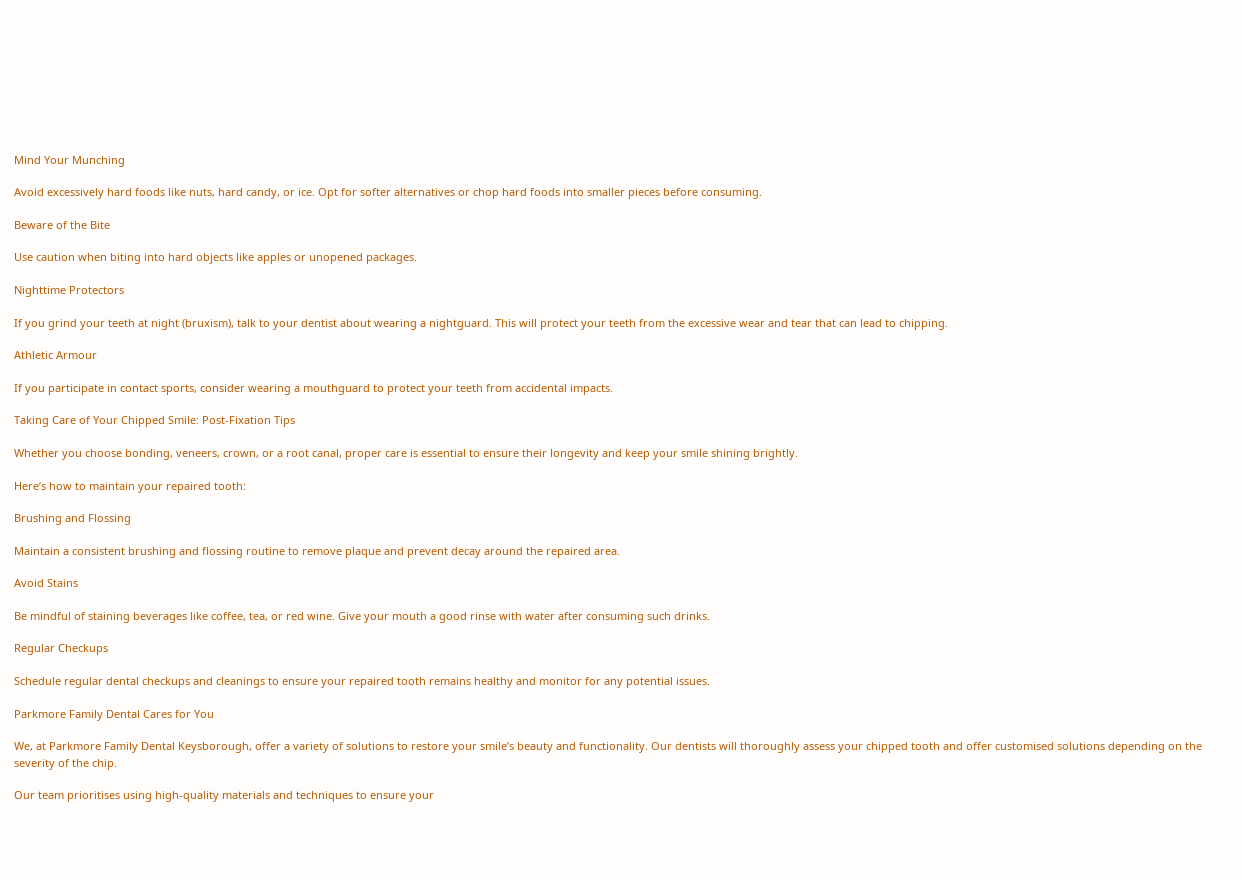Mind Your Munching

Avoid excessively hard foods like nuts, hard candy, or ice. Opt for softer alternatives or chop hard foods into smaller pieces before consuming.

Beware of the Bite

Use caution when biting into hard objects like apples or unopened packages.

Nighttime Protectors

If you grind your teeth at night (bruxism), talk to your dentist about wearing a nightguard. This will protect your teeth from the excessive wear and tear that can lead to chipping.

Athletic Armour

If you participate in contact sports, consider wearing a mouthguard to protect your teeth from accidental impacts.

Taking Care of Your Chipped Smile: Post-Fixation Tips

Whether you choose bonding, veneers, crown, or a root canal, proper care is essential to ensure their longevity and keep your smile shining brightly.

Here’s how to maintain your repaired tooth:

Brushing and Flossing

Maintain a consistent brushing and flossing routine to remove plaque and prevent decay around the repaired area.

Avoid Stains

Be mindful of staining beverages like coffee, tea, or red wine. Give your mouth a good rinse with water after consuming such drinks.

Regular Checkups

Schedule regular dental checkups and cleanings to ensure your repaired tooth remains healthy and monitor for any potential issues.

Parkmore Family Dental Cares for You

We, at Parkmore Family Dental Keysborough, offer a variety of solutions to restore your smile’s beauty and functionality. Our dentists will thoroughly assess your chipped tooth and offer customised solutions depending on the severity of the chip.

Our team prioritises using high-quality materials and techniques to ensure your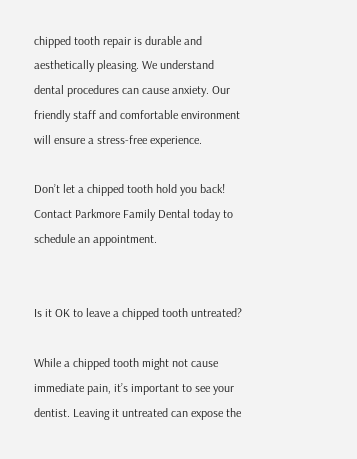chipped tooth repair is durable and aesthetically pleasing. We understand dental procedures can cause anxiety. Our friendly staff and comfortable environment will ensure a stress-free experience.

Don’t let a chipped tooth hold you back! Contact Parkmore Family Dental today to schedule an appointment.


Is it OK to leave a chipped tooth untreated?

While a chipped tooth might not cause immediate pain, it’s important to see your dentist. Leaving it untreated can expose the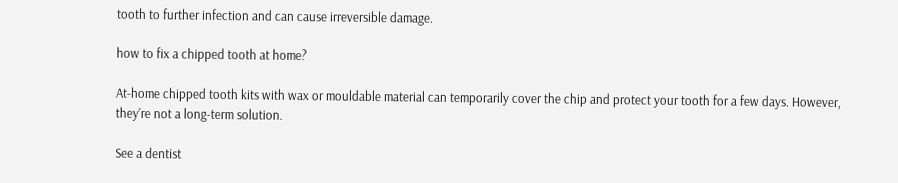tooth to further infection and can cause irreversible damage.

how to fix a chipped tooth at home?

At-home chipped tooth kits with wax or mouldable material can temporarily cover the chip and protect your tooth for a few days. However, they’re not a long-term solution.

See a dentist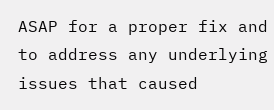ASAP for a proper fix and to address any underlying issues that caused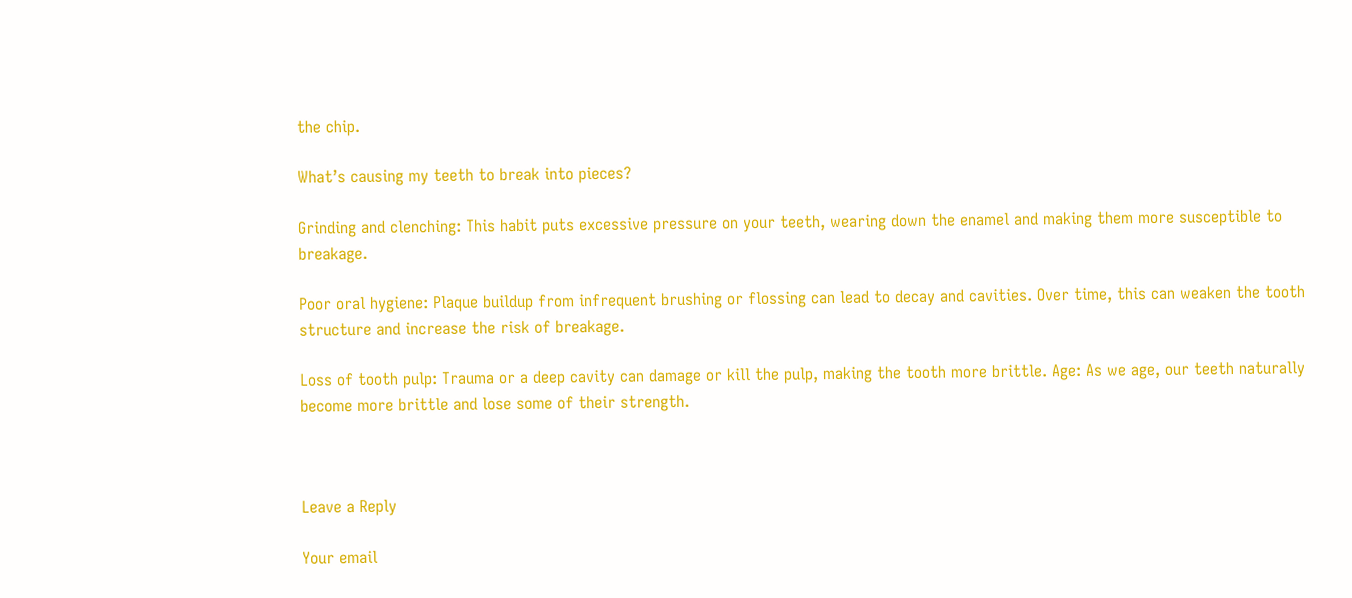the chip.

What’s causing my teeth to break into pieces?

Grinding and clenching: This habit puts excessive pressure on your teeth, wearing down the enamel and making them more susceptible to breakage.

Poor oral hygiene: Plaque buildup from infrequent brushing or flossing can lead to decay and cavities. Over time, this can weaken the tooth structure and increase the risk of breakage.

Loss of tooth pulp: Trauma or a deep cavity can damage or kill the pulp, making the tooth more brittle. Age: As we age, our teeth naturally become more brittle and lose some of their strength.



Leave a Reply

Your email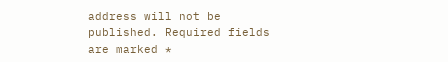address will not be published. Required fields are marked *